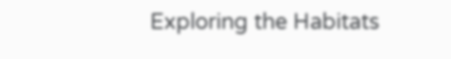Exploring the Habitats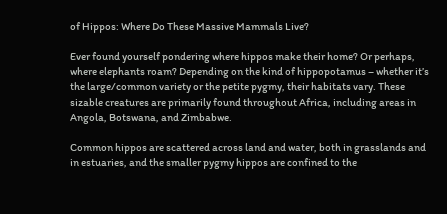of Hippos: Where Do These Massive Mammals Live?

Ever found yourself pondering where hippos make their home? Or perhaps, where elephants roam? Depending on the kind of hippopotamus – whether it’s the large/common variety or the petite pygmy, their habitats vary. These sizable creatures are primarily found throughout Africa, including areas in Angola, Botswana, and Zimbabwe.

Common hippos are scattered across land and water, both in grasslands and in estuaries, and the smaller pygmy hippos are confined to the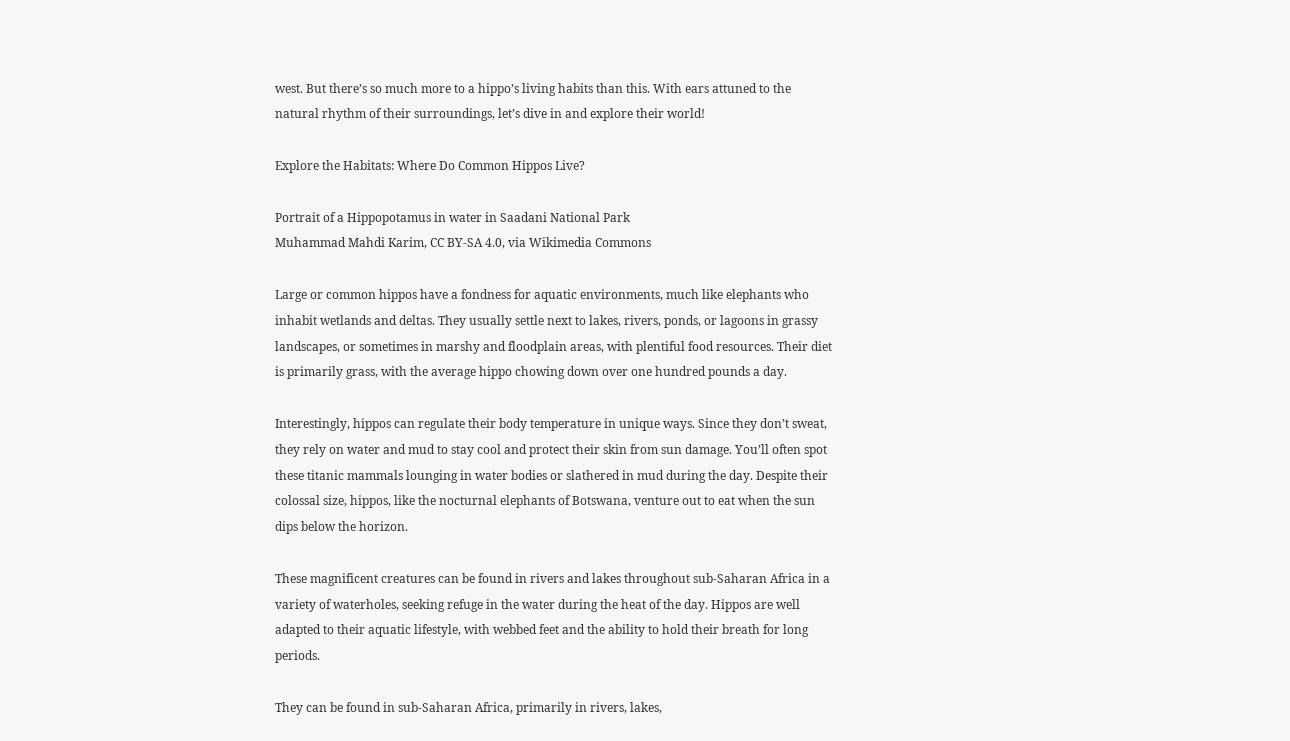west. But there’s so much more to a hippo’s living habits than this. With ears attuned to the natural rhythm of their surroundings, let’s dive in and explore their world!

Explore the Habitats: Where Do Common Hippos Live?

Portrait of a Hippopotamus in water in Saadani National Park
Muhammad Mahdi Karim, CC BY-SA 4.0, via Wikimedia Commons

Large or common hippos have a fondness for aquatic environments, much like elephants who inhabit wetlands and deltas. They usually settle next to lakes, rivers, ponds, or lagoons in grassy landscapes, or sometimes in marshy and floodplain areas, with plentiful food resources. Their diet is primarily grass, with the average hippo chowing down over one hundred pounds a day.

Interestingly, hippos can regulate their body temperature in unique ways. Since they don’t sweat, they rely on water and mud to stay cool and protect their skin from sun damage. You’ll often spot these titanic mammals lounging in water bodies or slathered in mud during the day. Despite their colossal size, hippos, like the nocturnal elephants of Botswana, venture out to eat when the sun dips below the horizon.

These magnificent creatures can be found in rivers and lakes throughout sub-Saharan Africa in a variety of waterholes, seeking refuge in the water during the heat of the day. Hippos are well adapted to their aquatic lifestyle, with webbed feet and the ability to hold their breath for long periods.

They can be found in sub-Saharan Africa, primarily in rivers, lakes,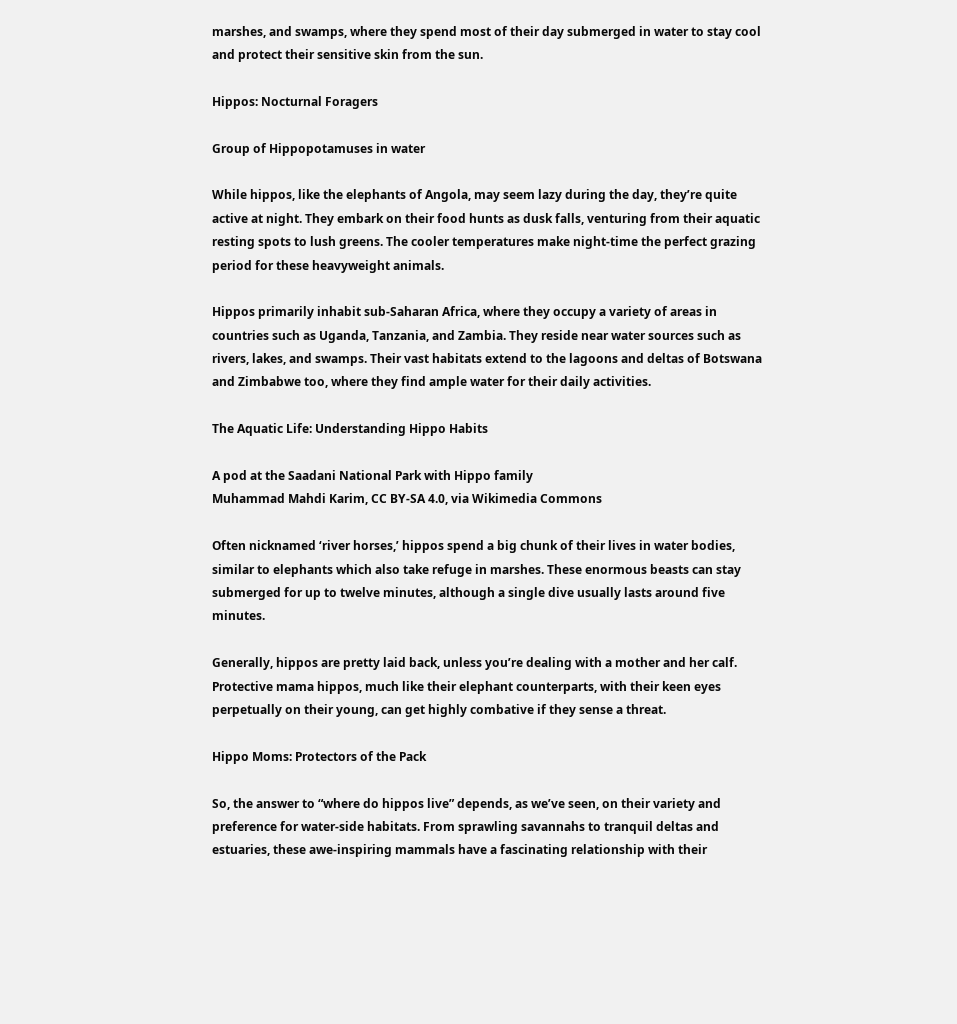marshes, and swamps, where they spend most of their day submerged in water to stay cool and protect their sensitive skin from the sun.

Hippos: Nocturnal Foragers

Group of Hippopotamuses in water

While hippos, like the elephants of Angola, may seem lazy during the day, they’re quite active at night. They embark on their food hunts as dusk falls, venturing from their aquatic resting spots to lush greens. The cooler temperatures make night-time the perfect grazing period for these heavyweight animals.

Hippos primarily inhabit sub-Saharan Africa, where they occupy a variety of areas in countries such as Uganda, Tanzania, and Zambia. They reside near water sources such as rivers, lakes, and swamps. Their vast habitats extend to the lagoons and deltas of Botswana and Zimbabwe too, where they find ample water for their daily activities.

The Aquatic Life: Understanding Hippo Habits

A pod at the Saadani National Park with Hippo family
Muhammad Mahdi Karim, CC BY-SA 4.0, via Wikimedia Commons

Often nicknamed ‘river horses,’ hippos spend a big chunk of their lives in water bodies, similar to elephants which also take refuge in marshes. These enormous beasts can stay submerged for up to twelve minutes, although a single dive usually lasts around five minutes.

Generally, hippos are pretty laid back, unless you’re dealing with a mother and her calf. Protective mama hippos, much like their elephant counterparts, with their keen eyes perpetually on their young, can get highly combative if they sense a threat.

Hippo Moms: Protectors of the Pack

So, the answer to “where do hippos live” depends, as we’ve seen, on their variety and preference for water-side habitats. From sprawling savannahs to tranquil deltas and estuaries, these awe-inspiring mammals have a fascinating relationship with their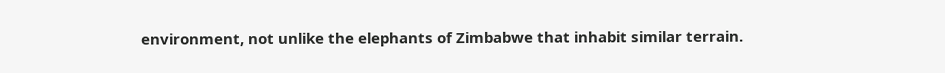environment, not unlike the elephants of Zimbabwe that inhabit similar terrain.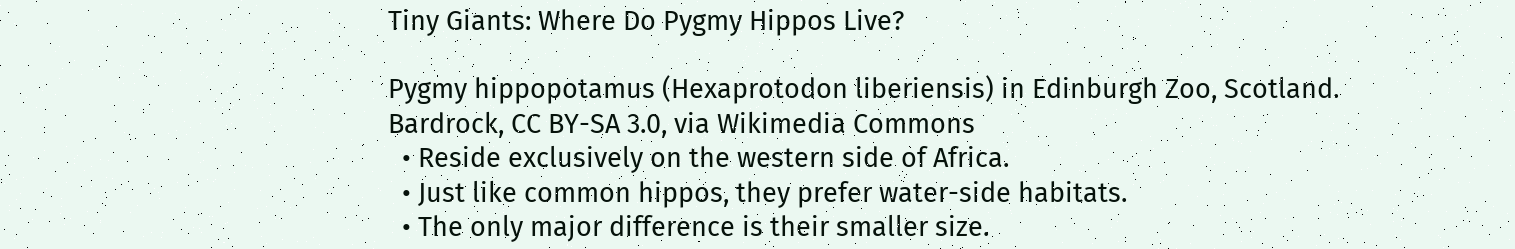Tiny Giants: Where Do Pygmy Hippos Live?

Pygmy hippopotamus (Hexaprotodon liberiensis) in Edinburgh Zoo, Scotland.
Bardrock, CC BY-SA 3.0, via Wikimedia Commons
  • Reside exclusively on the western side of Africa.
  • Just like common hippos, they prefer water-side habitats.
  • The only major difference is their smaller size.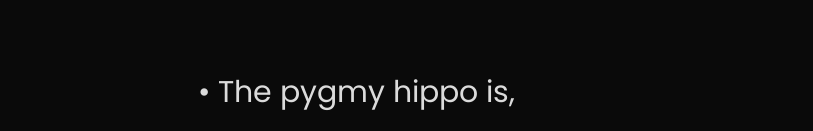• The pygmy hippo is,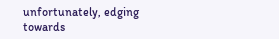unfortunately, edging towards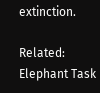extinction.

Related: Elephant Task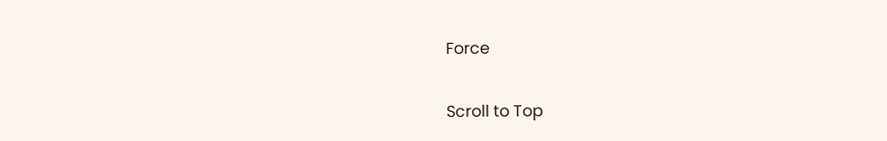Force

Scroll to Top